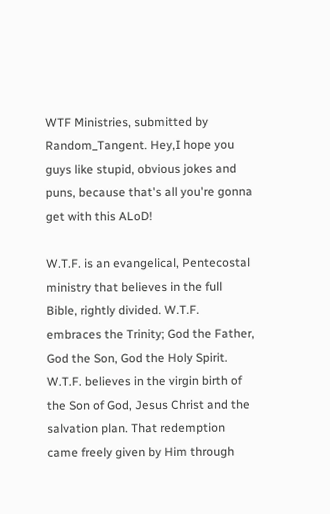WTF Ministries, submitted by Random_Tangent. Hey,I hope you guys like stupid, obvious jokes and puns, because that's all you're gonna get with this ALoD!

W.T.F. is an evangelical, Pentecostal ministry that believes in the full Bible, rightly divided. W.T.F. embraces the Trinity; God the Father, God the Son, God the Holy Spirit. W.T.F. believes in the virgin birth of the Son of God, Jesus Christ and the salvation plan. That redemption came freely given by Him through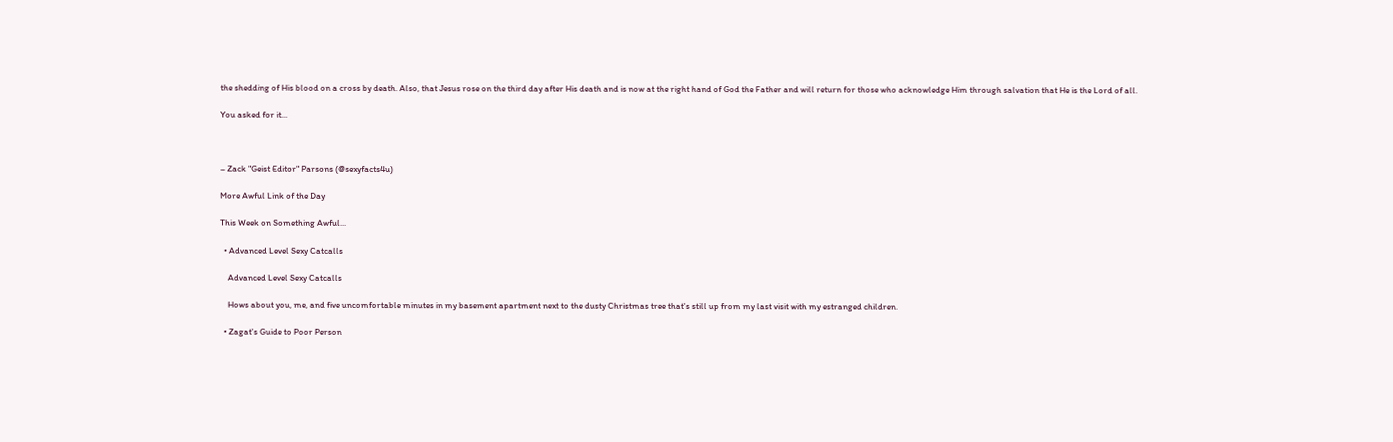the shedding of His blood on a cross by death. Also, that Jesus rose on the third day after His death and is now at the right hand of God the Father and will return for those who acknowledge Him through salvation that He is the Lord of all.

You asked for it...



– Zack "Geist Editor" Parsons (@sexyfacts4u)

More Awful Link of the Day

This Week on Something Awful...

  • Advanced Level Sexy Catcalls

    Advanced Level Sexy Catcalls

    Hows about you, me, and five uncomfortable minutes in my basement apartment next to the dusty Christmas tree that's still up from my last visit with my estranged children.

  • Zagat's Guide to Poor Person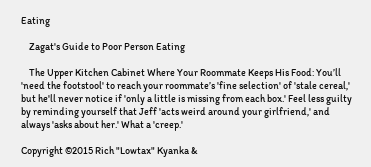Eating

    Zagat's Guide to Poor Person Eating

    The Upper Kitchen Cabinet Where Your Roommate Keeps His Food: You’ll 'need the footstool' to reach your roommate’s 'fine selection' of 'stale cereal,' but he'll never notice if 'only a little is missing from each box.' Feel less guilty by reminding yourself that Jeff 'acts weird around your girlfriend,' and always 'asks about her.' What a 'creep.'

Copyright ©2015 Rich "Lowtax" Kyanka &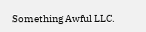Something Awful LLC.